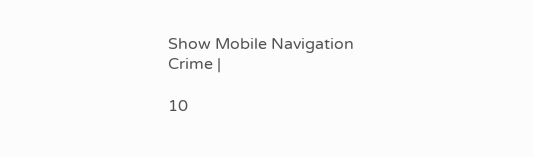Show Mobile Navigation
Crime |

10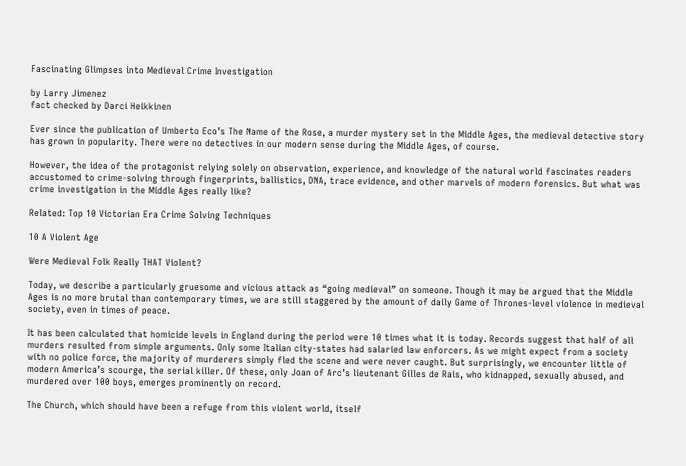Fascinating Glimpses into Medieval Crime Investigation

by Larry Jimenez
fact checked by Darci Heikkinen

Ever since the publication of Umberto Eco’s The Name of the Rose, a murder mystery set in the Middle Ages, the medieval detective story has grown in popularity. There were no detectives in our modern sense during the Middle Ages, of course.

However, the idea of the protagonist relying solely on observation, experience, and knowledge of the natural world fascinates readers accustomed to crime-solving through fingerprints, ballistics, DNA, trace evidence, and other marvels of modern forensics. But what was crime investigation in the Middle Ages really like?

Related: Top 10 Victorian Era Crime Solving Techniques

10 A Violent Age

Were Medieval Folk Really THAT Violent?

Today, we describe a particularly gruesome and vicious attack as “going medieval” on someone. Though it may be argued that the Middle Ages is no more brutal than contemporary times, we are still staggered by the amount of daily Game of Thrones-level violence in medieval society, even in times of peace.

It has been calculated that homicide levels in England during the period were 10 times what it is today. Records suggest that half of all murders resulted from simple arguments. Only some Italian city-states had salaried law enforcers. As we might expect from a society with no police force, the majority of murderers simply fled the scene and were never caught. But surprisingly, we encounter little of modern America’s scourge, the serial killer. Of these, only Joan of Arc’s lieutenant Gilles de Rais, who kidnapped, sexually abused, and murdered over 100 boys, emerges prominently on record.

The Church, which should have been a refuge from this violent world, itself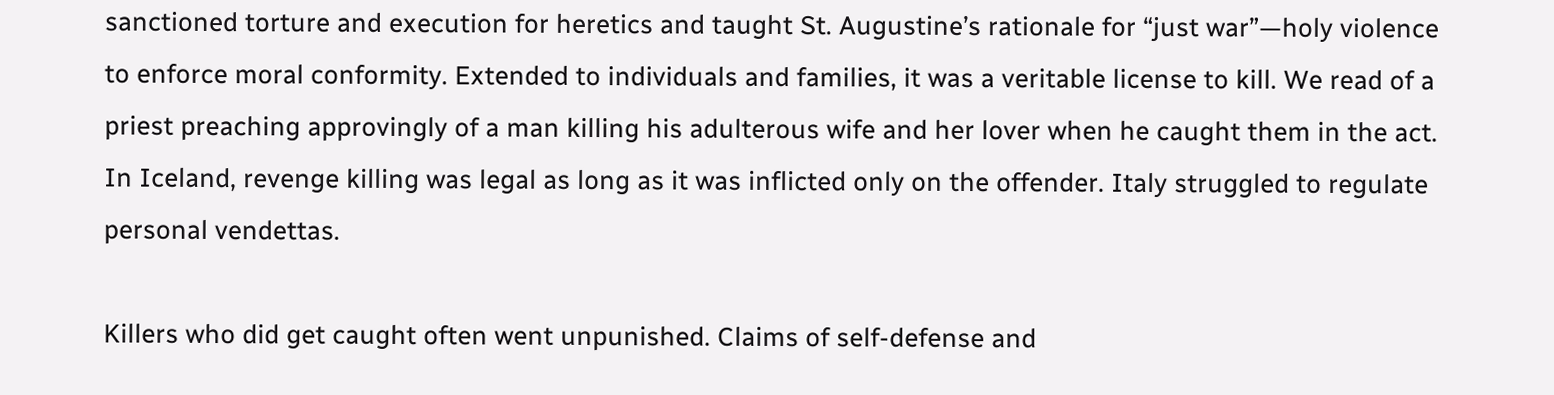sanctioned torture and execution for heretics and taught St. Augustine’s rationale for “just war”—holy violence to enforce moral conformity. Extended to individuals and families, it was a veritable license to kill. We read of a priest preaching approvingly of a man killing his adulterous wife and her lover when he caught them in the act. In Iceland, revenge killing was legal as long as it was inflicted only on the offender. Italy struggled to regulate personal vendettas.

Killers who did get caught often went unpunished. Claims of self-defense and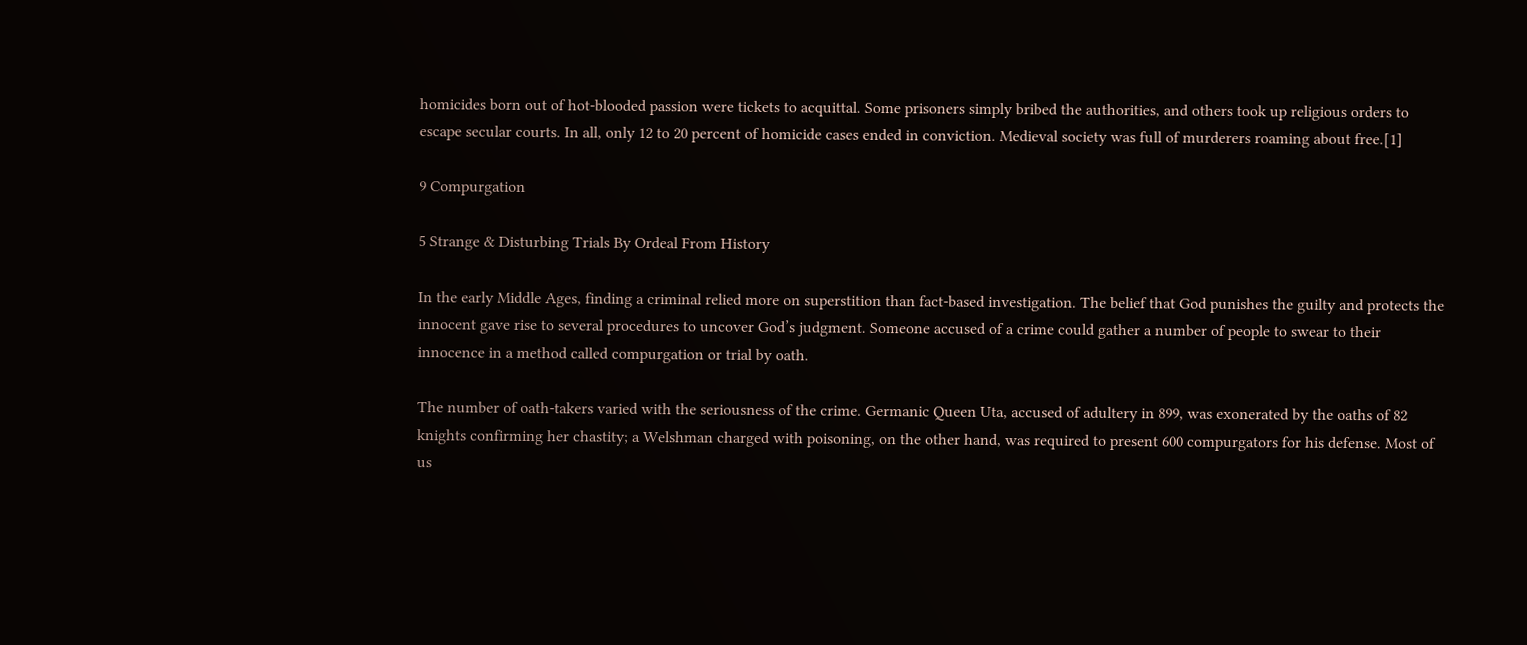homicides born out of hot-blooded passion were tickets to acquittal. Some prisoners simply bribed the authorities, and others took up religious orders to escape secular courts. In all, only 12 to 20 percent of homicide cases ended in conviction. Medieval society was full of murderers roaming about free.[1]

9 Compurgation

5 Strange & Disturbing Trials By Ordeal From History

In the early Middle Ages, finding a criminal relied more on superstition than fact-based investigation. The belief that God punishes the guilty and protects the innocent gave rise to several procedures to uncover God’s judgment. Someone accused of a crime could gather a number of people to swear to their innocence in a method called compurgation or trial by oath.

The number of oath-takers varied with the seriousness of the crime. Germanic Queen Uta, accused of adultery in 899, was exonerated by the oaths of 82 knights confirming her chastity; a Welshman charged with poisoning, on the other hand, was required to present 600 compurgators for his defense. Most of us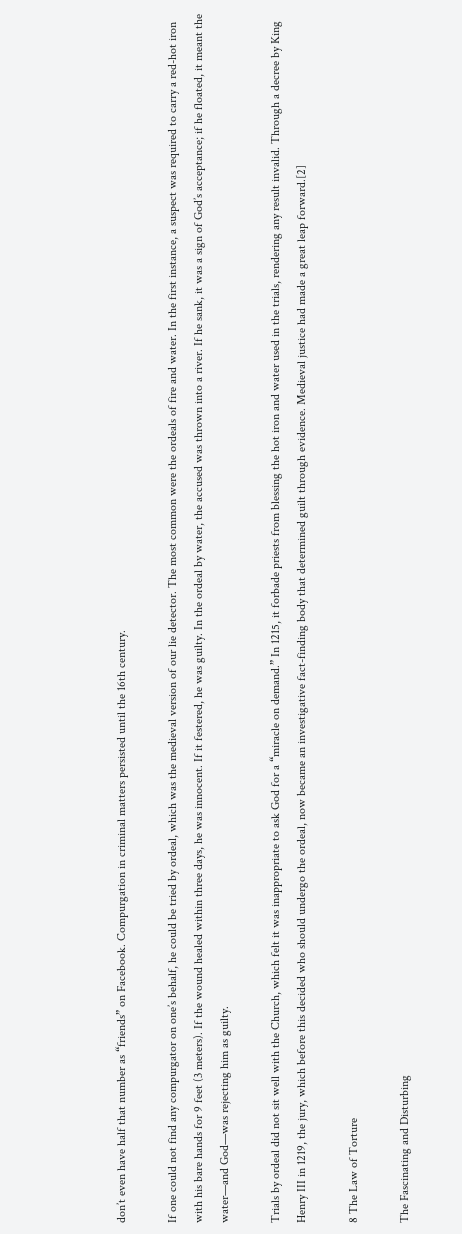don’t even have half that number as “friends” on Facebook. Compurgation in criminal matters persisted until the 16th century.

If one could not find any compurgator on one’s behalf, he could be tried by ordeal, which was the medieval version of our lie detector. The most common were the ordeals of fire and water. In the first instance, a suspect was required to carry a red-hot iron with his bare hands for 9 feet (3 meters). If the wound healed within three days, he was innocent. If it festered, he was guilty. In the ordeal by water, the accused was thrown into a river. If he sank, it was a sign of God’s acceptance; if he floated, it meant the water—and God—was rejecting him as guilty.

Trials by ordeal did not sit well with the Church, which felt it was inappropriate to ask God for a “miracle on demand.” In 1215, it forbade priests from blessing the hot iron and water used in the trials, rendering any result invalid. Through a decree by King Henry III in 1219, the jury, which before this decided who should undergo the ordeal, now became an investigative fact-finding body that determined guilt through evidence. Medieval justice had made a great leap forward.[2]

8 The Law of Torture

The Fascinating and Disturbing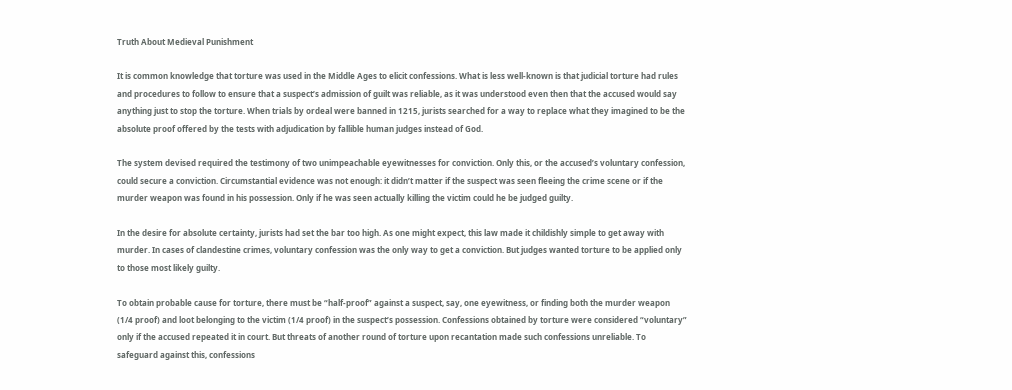Truth About Medieval Punishment

It is common knowledge that torture was used in the Middle Ages to elicit confessions. What is less well-known is that judicial torture had rules and procedures to follow to ensure that a suspect’s admission of guilt was reliable, as it was understood even then that the accused would say anything just to stop the torture. When trials by ordeal were banned in 1215, jurists searched for a way to replace what they imagined to be the absolute proof offered by the tests with adjudication by fallible human judges instead of God.

The system devised required the testimony of two unimpeachable eyewitnesses for conviction. Only this, or the accused’s voluntary confession, could secure a conviction. Circumstantial evidence was not enough: it didn’t matter if the suspect was seen fleeing the crime scene or if the murder weapon was found in his possession. Only if he was seen actually killing the victim could he be judged guilty.

In the desire for absolute certainty, jurists had set the bar too high. As one might expect, this law made it childishly simple to get away with murder. In cases of clandestine crimes, voluntary confession was the only way to get a conviction. But judges wanted torture to be applied only to those most likely guilty.

To obtain probable cause for torture, there must be “half-proof” against a suspect, say, one eyewitness, or finding both the murder weapon (1/4 proof) and loot belonging to the victim (1/4 proof) in the suspect’s possession. Confessions obtained by torture were considered “voluntary” only if the accused repeated it in court. But threats of another round of torture upon recantation made such confessions unreliable. To safeguard against this, confessions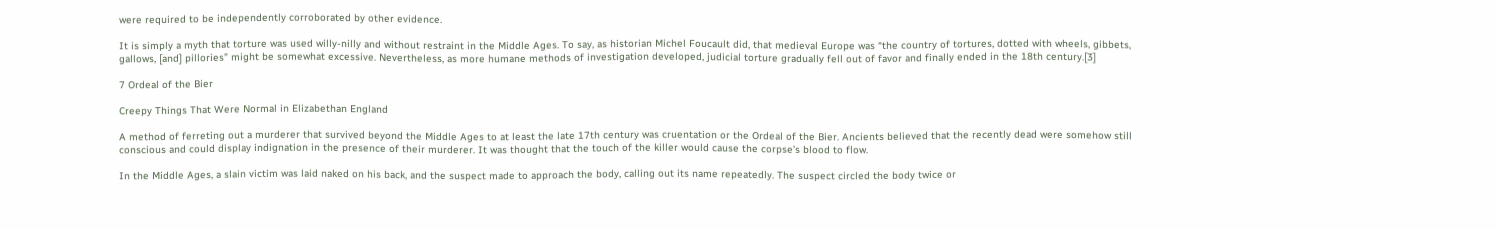were required to be independently corroborated by other evidence.

It is simply a myth that torture was used willy-nilly and without restraint in the Middle Ages. To say, as historian Michel Foucault did, that medieval Europe was “the country of tortures, dotted with wheels, gibbets, gallows, [and] pillories” might be somewhat excessive. Nevertheless, as more humane methods of investigation developed, judicial torture gradually fell out of favor and finally ended in the 18th century.[3]

7 Ordeal of the Bier

Creepy Things That Were Normal in Elizabethan England

A method of ferreting out a murderer that survived beyond the Middle Ages to at least the late 17th century was cruentation or the Ordeal of the Bier. Ancients believed that the recently dead were somehow still conscious and could display indignation in the presence of their murderer. It was thought that the touch of the killer would cause the corpse’s blood to flow.

In the Middle Ages, a slain victim was laid naked on his back, and the suspect made to approach the body, calling out its name repeatedly. The suspect circled the body twice or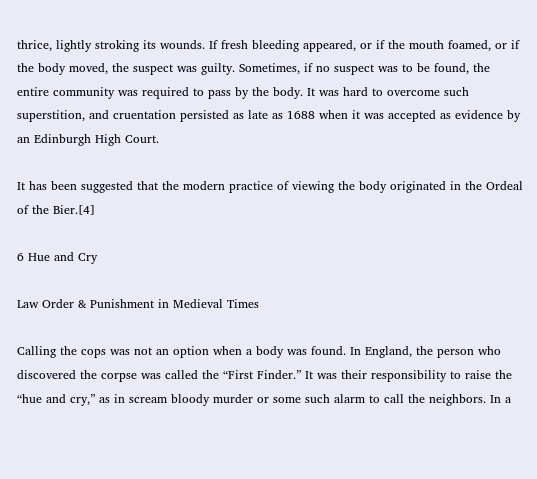thrice, lightly stroking its wounds. If fresh bleeding appeared, or if the mouth foamed, or if the body moved, the suspect was guilty. Sometimes, if no suspect was to be found, the entire community was required to pass by the body. It was hard to overcome such superstition, and cruentation persisted as late as 1688 when it was accepted as evidence by an Edinburgh High Court.

It has been suggested that the modern practice of viewing the body originated in the Ordeal of the Bier.[4]

6 Hue and Cry

Law Order & Punishment in Medieval Times

Calling the cops was not an option when a body was found. In England, the person who discovered the corpse was called the “First Finder.” It was their responsibility to raise the “hue and cry,” as in scream bloody murder or some such alarm to call the neighbors. In a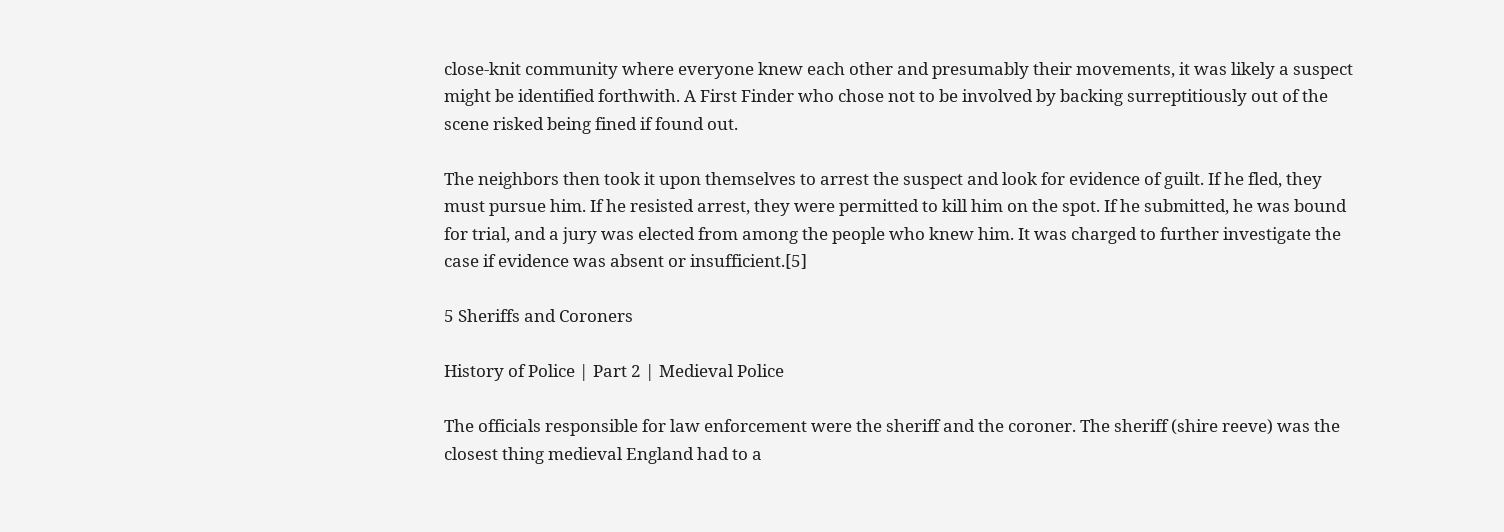close-knit community where everyone knew each other and presumably their movements, it was likely a suspect might be identified forthwith. A First Finder who chose not to be involved by backing surreptitiously out of the scene risked being fined if found out.

The neighbors then took it upon themselves to arrest the suspect and look for evidence of guilt. If he fled, they must pursue him. If he resisted arrest, they were permitted to kill him on the spot. If he submitted, he was bound for trial, and a jury was elected from among the people who knew him. It was charged to further investigate the case if evidence was absent or insufficient.[5]

5 Sheriffs and Coroners

History of Police | Part 2 | Medieval Police

The officials responsible for law enforcement were the sheriff and the coroner. The sheriff (shire reeve) was the closest thing medieval England had to a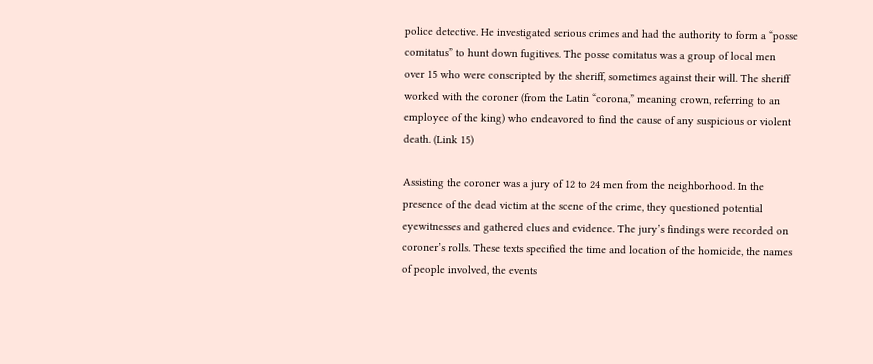police detective. He investigated serious crimes and had the authority to form a “posse comitatus” to hunt down fugitives. The posse comitatus was a group of local men over 15 who were conscripted by the sheriff, sometimes against their will. The sheriff worked with the coroner (from the Latin “corona,” meaning crown, referring to an employee of the king) who endeavored to find the cause of any suspicious or violent death. (Link 15)

Assisting the coroner was a jury of 12 to 24 men from the neighborhood. In the presence of the dead victim at the scene of the crime, they questioned potential eyewitnesses and gathered clues and evidence. The jury’s findings were recorded on coroner’s rolls. These texts specified the time and location of the homicide, the names of people involved, the events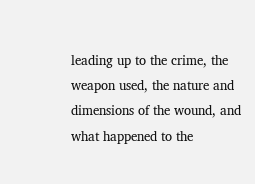leading up to the crime, the weapon used, the nature and dimensions of the wound, and what happened to the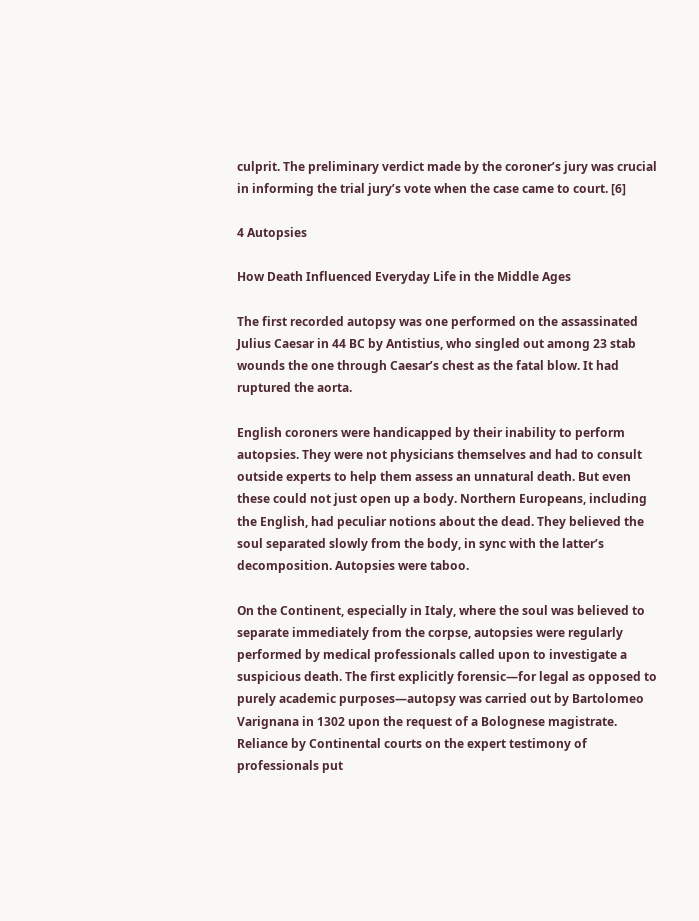culprit. The preliminary verdict made by the coroner’s jury was crucial in informing the trial jury’s vote when the case came to court. [6]

4 Autopsies

How Death Influenced Everyday Life in the Middle Ages

The first recorded autopsy was one performed on the assassinated Julius Caesar in 44 BC by Antistius, who singled out among 23 stab wounds the one through Caesar’s chest as the fatal blow. It had ruptured the aorta.

English coroners were handicapped by their inability to perform autopsies. They were not physicians themselves and had to consult outside experts to help them assess an unnatural death. But even these could not just open up a body. Northern Europeans, including the English, had peculiar notions about the dead. They believed the soul separated slowly from the body, in sync with the latter’s decomposition. Autopsies were taboo.

On the Continent, especially in Italy, where the soul was believed to separate immediately from the corpse, autopsies were regularly performed by medical professionals called upon to investigate a suspicious death. The first explicitly forensic—for legal as opposed to purely academic purposes—autopsy was carried out by Bartolomeo Varignana in 1302 upon the request of a Bolognese magistrate. Reliance by Continental courts on the expert testimony of professionals put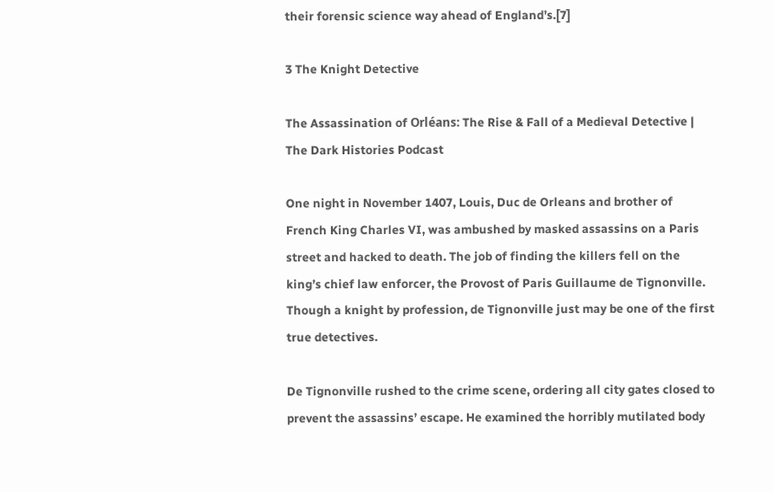their forensic science way ahead of England’s.[7]

3 The Knight Detective

The Assassination of Orléans: The Rise & Fall of a Medieval Detective | The Dark Histories Podcast

One night in November 1407, Louis, Duc de Orleans and brother of French King Charles VI, was ambushed by masked assassins on a Paris street and hacked to death. The job of finding the killers fell on the king’s chief law enforcer, the Provost of Paris Guillaume de Tignonville. Though a knight by profession, de Tignonville just may be one of the first true detectives.

De Tignonville rushed to the crime scene, ordering all city gates closed to prevent the assassins’ escape. He examined the horribly mutilated body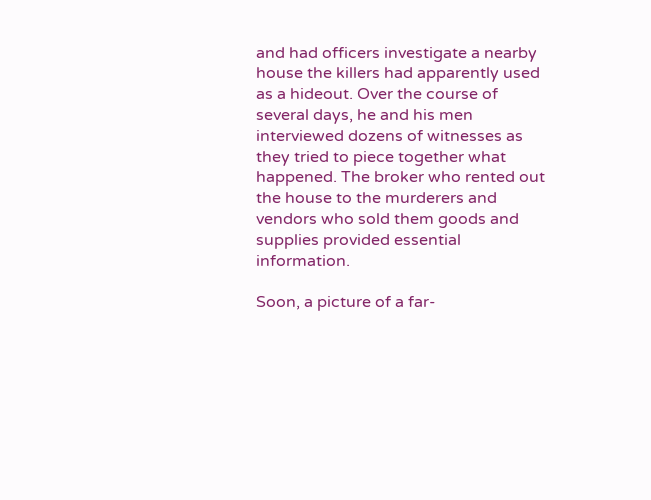and had officers investigate a nearby house the killers had apparently used as a hideout. Over the course of several days, he and his men interviewed dozens of witnesses as they tried to piece together what happened. The broker who rented out the house to the murderers and vendors who sold them goods and supplies provided essential information.

Soon, a picture of a far-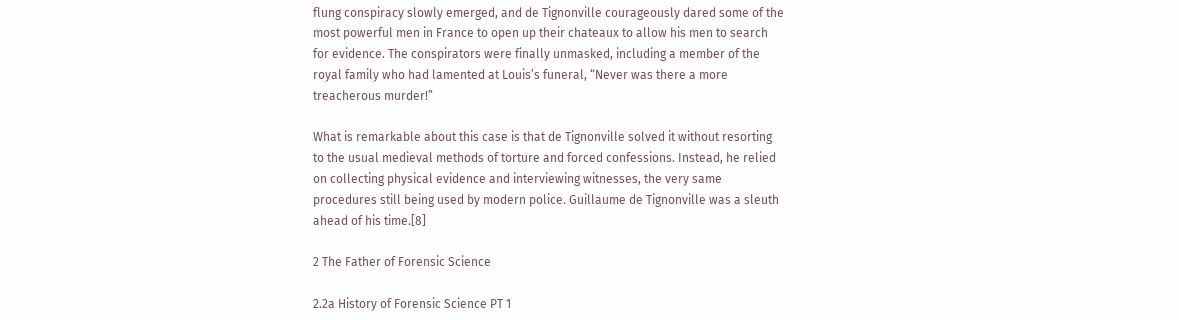flung conspiracy slowly emerged, and de Tignonville courageously dared some of the most powerful men in France to open up their chateaux to allow his men to search for evidence. The conspirators were finally unmasked, including a member of the royal family who had lamented at Louis’s funeral, “Never was there a more treacherous murder!”

What is remarkable about this case is that de Tignonville solved it without resorting to the usual medieval methods of torture and forced confessions. Instead, he relied on collecting physical evidence and interviewing witnesses, the very same procedures still being used by modern police. Guillaume de Tignonville was a sleuth ahead of his time.[8]

2 The Father of Forensic Science

2.2a History of Forensic Science PT 1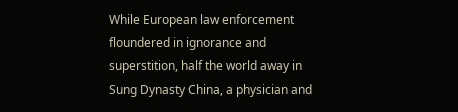While European law enforcement floundered in ignorance and superstition, half the world away in Sung Dynasty China, a physician and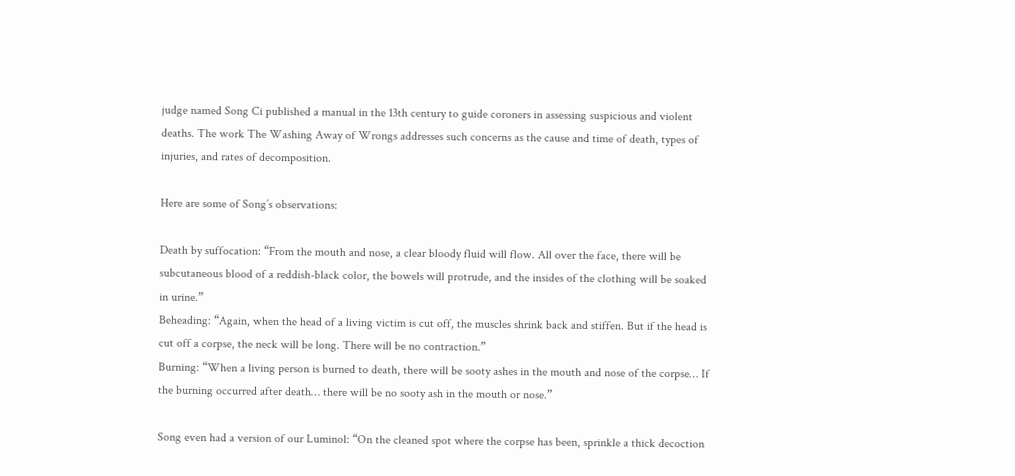judge named Song Ci published a manual in the 13th century to guide coroners in assessing suspicious and violent deaths. The work The Washing Away of Wrongs addresses such concerns as the cause and time of death, types of injuries, and rates of decomposition.

Here are some of Song’s observations:

Death by suffocation: “From the mouth and nose, a clear bloody fluid will flow. All over the face, there will be subcutaneous blood of a reddish-black color, the bowels will protrude, and the insides of the clothing will be soaked in urine.”
Beheading: “Again, when the head of a living victim is cut off, the muscles shrink back and stiffen. But if the head is cut off a corpse, the neck will be long. There will be no contraction.”
Burning: “When a living person is burned to death, there will be sooty ashes in the mouth and nose of the corpse… If the burning occurred after death… there will be no sooty ash in the mouth or nose.”

Song even had a version of our Luminol: “On the cleaned spot where the corpse has been, sprinkle a thick decoction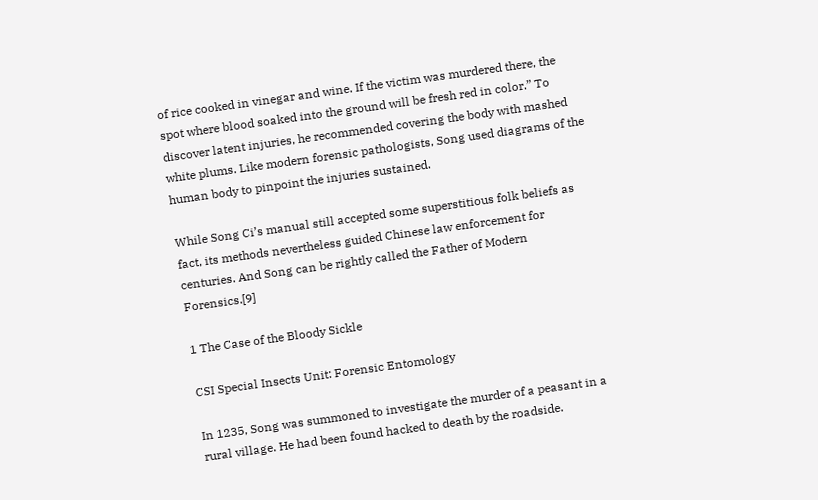of rice cooked in vinegar and wine. If the victim was murdered there, the spot where blood soaked into the ground will be fresh red in color.” To discover latent injuries, he recommended covering the body with mashed white plums. Like modern forensic pathologists, Song used diagrams of the human body to pinpoint the injuries sustained.

While Song Ci’s manual still accepted some superstitious folk beliefs as fact, its methods nevertheless guided Chinese law enforcement for centuries. And Song can be rightly called the Father of Modern Forensics.[9]

1 The Case of the Bloody Sickle

CSI Special Insects Unit: Forensic Entomology

In 1235, Song was summoned to investigate the murder of a peasant in a rural village. He had been found hacked to death by the roadside.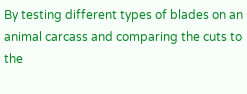By testing different types of blades on an animal carcass and comparing the cuts to the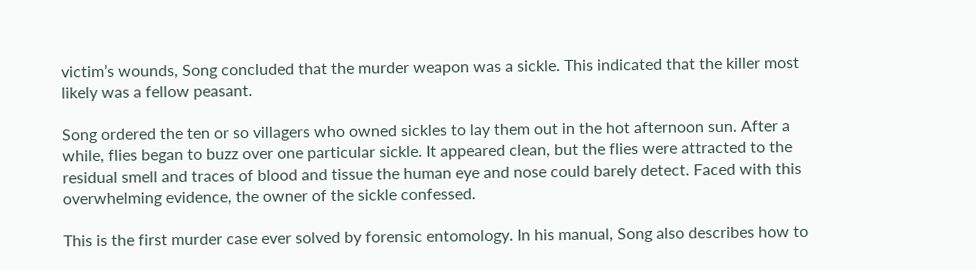victim’s wounds, Song concluded that the murder weapon was a sickle. This indicated that the killer most likely was a fellow peasant.

Song ordered the ten or so villagers who owned sickles to lay them out in the hot afternoon sun. After a while, flies began to buzz over one particular sickle. It appeared clean, but the flies were attracted to the residual smell and traces of blood and tissue the human eye and nose could barely detect. Faced with this overwhelming evidence, the owner of the sickle confessed.

This is the first murder case ever solved by forensic entomology. In his manual, Song also describes how to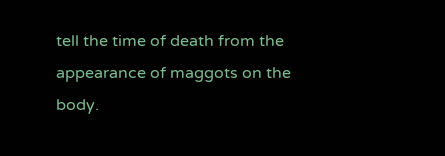tell the time of death from the appearance of maggots on the body.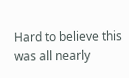Hard to believe this was all nearly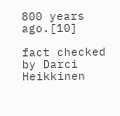800 years ago.[10]

fact checked by Darci Heikkinen